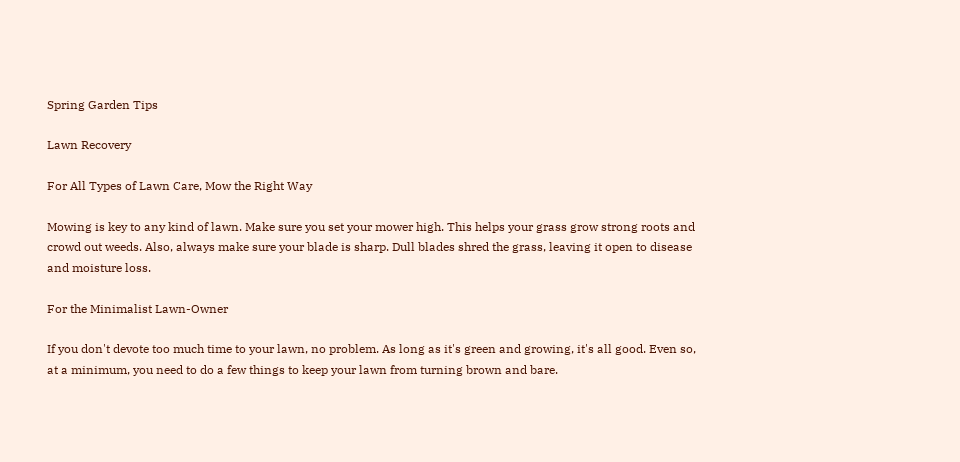Spring Garden Tips

Lawn Recovery

For All Types of Lawn Care, Mow the Right Way

Mowing is key to any kind of lawn. Make sure you set your mower high. This helps your grass grow strong roots and crowd out weeds. Also, always make sure your blade is sharp. Dull blades shred the grass, leaving it open to disease and moisture loss.

For the Minimalist Lawn-Owner

If you don't devote too much time to your lawn, no problem. As long as it's green and growing, it's all good. Even so, at a minimum, you need to do a few things to keep your lawn from turning brown and bare.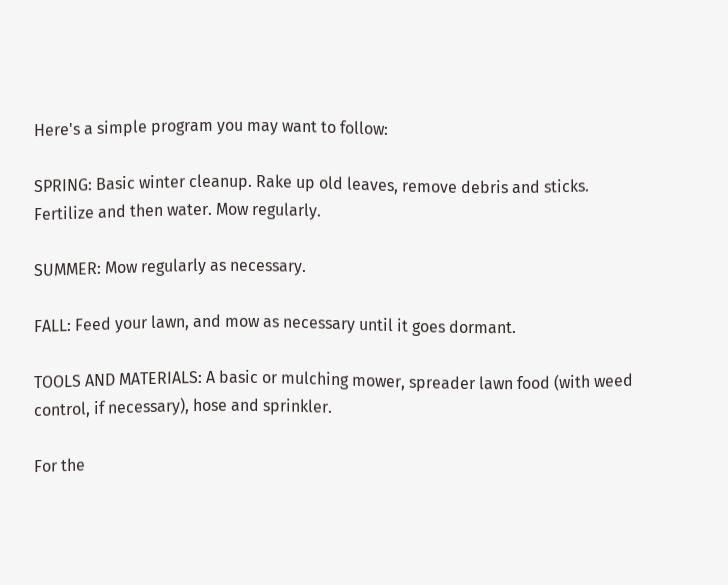Here's a simple program you may want to follow:

SPRING: Basic winter cleanup. Rake up old leaves, remove debris and sticks. Fertilize and then water. Mow regularly.

SUMMER: Mow regularly as necessary.

FALL: Feed your lawn, and mow as necessary until it goes dormant.

TOOLS AND MATERIALS: A basic or mulching mower, spreader lawn food (with weed control, if necessary), hose and sprinkler.

For the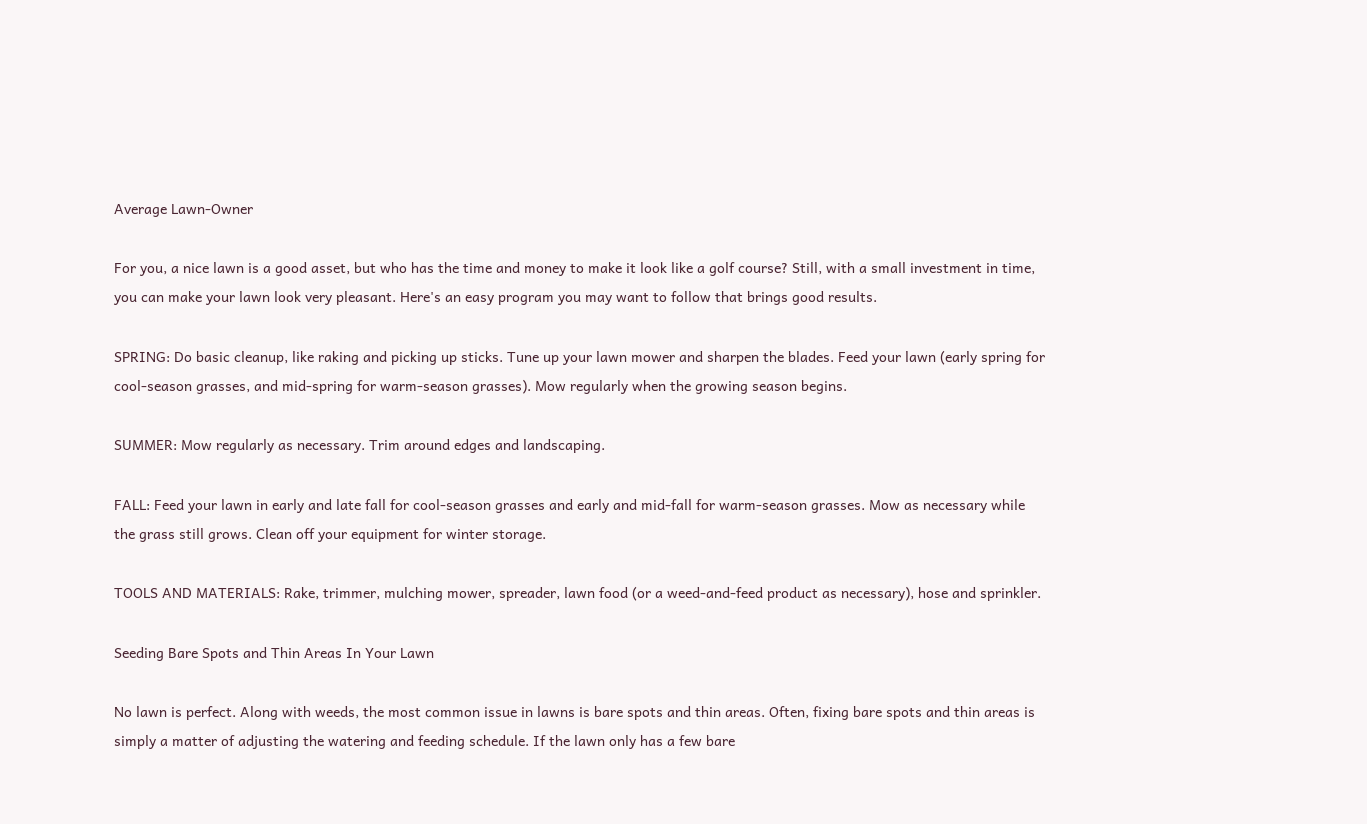Average Lawn-Owner

For you, a nice lawn is a good asset, but who has the time and money to make it look like a golf course? Still, with a small investment in time, you can make your lawn look very pleasant. Here's an easy program you may want to follow that brings good results.

SPRING: Do basic cleanup, like raking and picking up sticks. Tune up your lawn mower and sharpen the blades. Feed your lawn (early spring for cool-season grasses, and mid-spring for warm-season grasses). Mow regularly when the growing season begins.

SUMMER: Mow regularly as necessary. Trim around edges and landscaping.

FALL: Feed your lawn in early and late fall for cool-season grasses and early and mid-fall for warm-season grasses. Mow as necessary while the grass still grows. Clean off your equipment for winter storage.

TOOLS AND MATERIALS: Rake, trimmer, mulching mower, spreader, lawn food (or a weed-and-feed product as necessary), hose and sprinkler.

Seeding Bare Spots and Thin Areas In Your Lawn

No lawn is perfect. Along with weeds, the most common issue in lawns is bare spots and thin areas. Often, fixing bare spots and thin areas is simply a matter of adjusting the watering and feeding schedule. If the lawn only has a few bare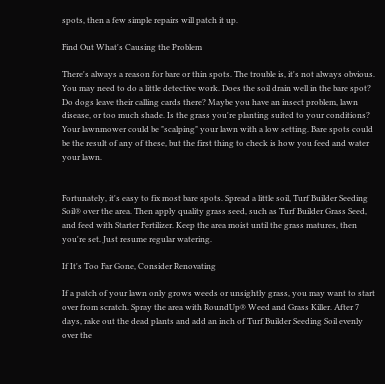spots, then a few simple repairs will patch it up.

Find Out What's Causing the Problem

There's always a reason for bare or thin spots. The trouble is, it's not always obvious. You may need to do a little detective work. Does the soil drain well in the bare spot? Do dogs leave their calling cards there? Maybe you have an insect problem, lawn disease, or too much shade. Is the grass you're planting suited to your conditions? Your lawnmower could be "scalping" your lawn with a low setting. Bare spots could be the result of any of these, but the first thing to check is how you feed and water your lawn.


Fortunately, it's easy to fix most bare spots. Spread a little soil, Turf Builder Seeding Soil® over the area. Then apply quality grass seed, such as Turf Builder Grass Seed, and feed with Starter Fertilizer. Keep the area moist until the grass matures, then you're set. Just resume regular watering.

If It's Too Far Gone, Consider Renovating

If a patch of your lawn only grows weeds or unsightly grass, you may want to start over from scratch. Spray the area with RoundUp® Weed and Grass Killer. After 7 days, rake out the dead plants and add an inch of Turf Builder Seeding Soil evenly over the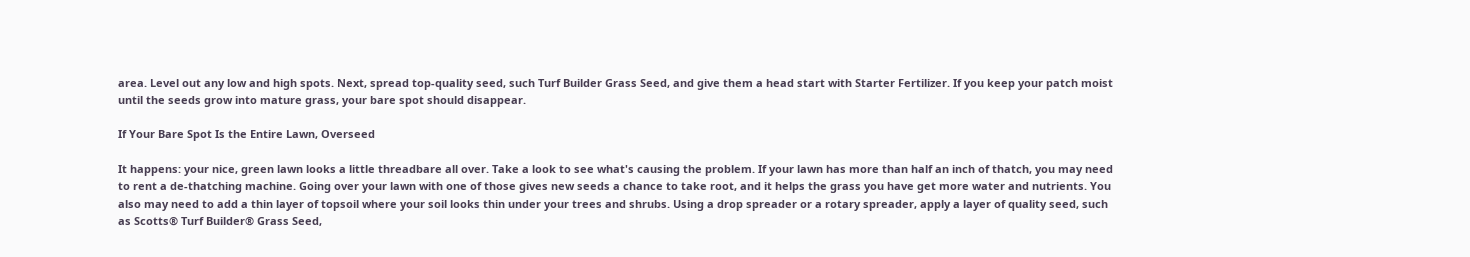area. Level out any low and high spots. Next, spread top-quality seed, such Turf Builder Grass Seed, and give them a head start with Starter Fertilizer. If you keep your patch moist until the seeds grow into mature grass, your bare spot should disappear.

If Your Bare Spot Is the Entire Lawn, Overseed

It happens: your nice, green lawn looks a little threadbare all over. Take a look to see what's causing the problem. If your lawn has more than half an inch of thatch, you may need to rent a de-thatching machine. Going over your lawn with one of those gives new seeds a chance to take root, and it helps the grass you have get more water and nutrients. You also may need to add a thin layer of topsoil where your soil looks thin under your trees and shrubs. Using a drop spreader or a rotary spreader, apply a layer of quality seed, such as Scotts® Turf Builder® Grass Seed,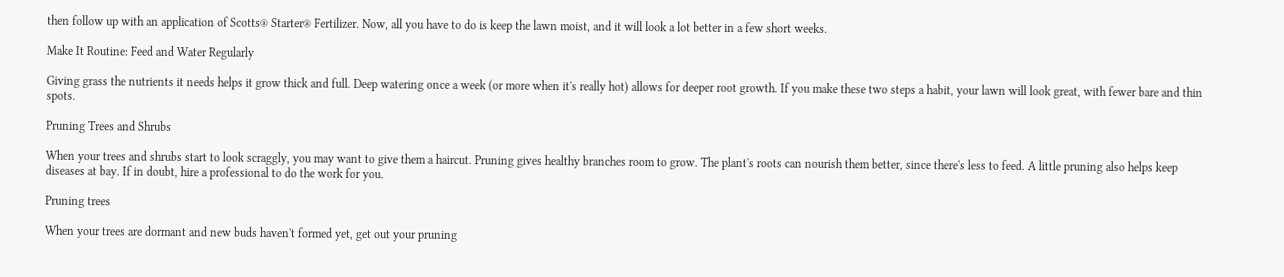then follow up with an application of Scotts® Starter® Fertilizer. Now, all you have to do is keep the lawn moist, and it will look a lot better in a few short weeks.

Make It Routine: Feed and Water Regularly

Giving grass the nutrients it needs helps it grow thick and full. Deep watering once a week (or more when it's really hot) allows for deeper root growth. If you make these two steps a habit, your lawn will look great, with fewer bare and thin spots.

Pruning Trees and Shrubs

When your trees and shrubs start to look scraggly, you may want to give them a haircut. Pruning gives healthy branches room to grow. The plant's roots can nourish them better, since there's less to feed. A little pruning also helps keep diseases at bay. If in doubt, hire a professional to do the work for you.

Pruning trees

When your trees are dormant and new buds haven't formed yet, get out your pruning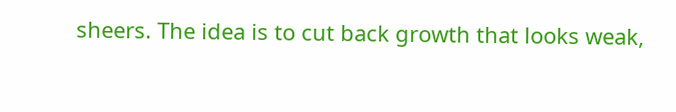sheers. The idea is to cut back growth that looks weak,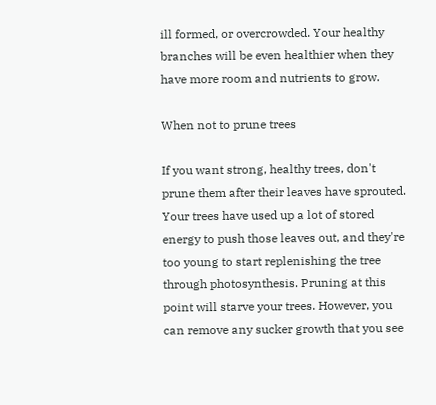ill formed, or overcrowded. Your healthy branches will be even healthier when they have more room and nutrients to grow.

When not to prune trees

If you want strong, healthy trees, don't prune them after their leaves have sprouted. Your trees have used up a lot of stored energy to push those leaves out, and they're too young to start replenishing the tree through photosynthesis. Pruning at this point will starve your trees. However, you can remove any sucker growth that you see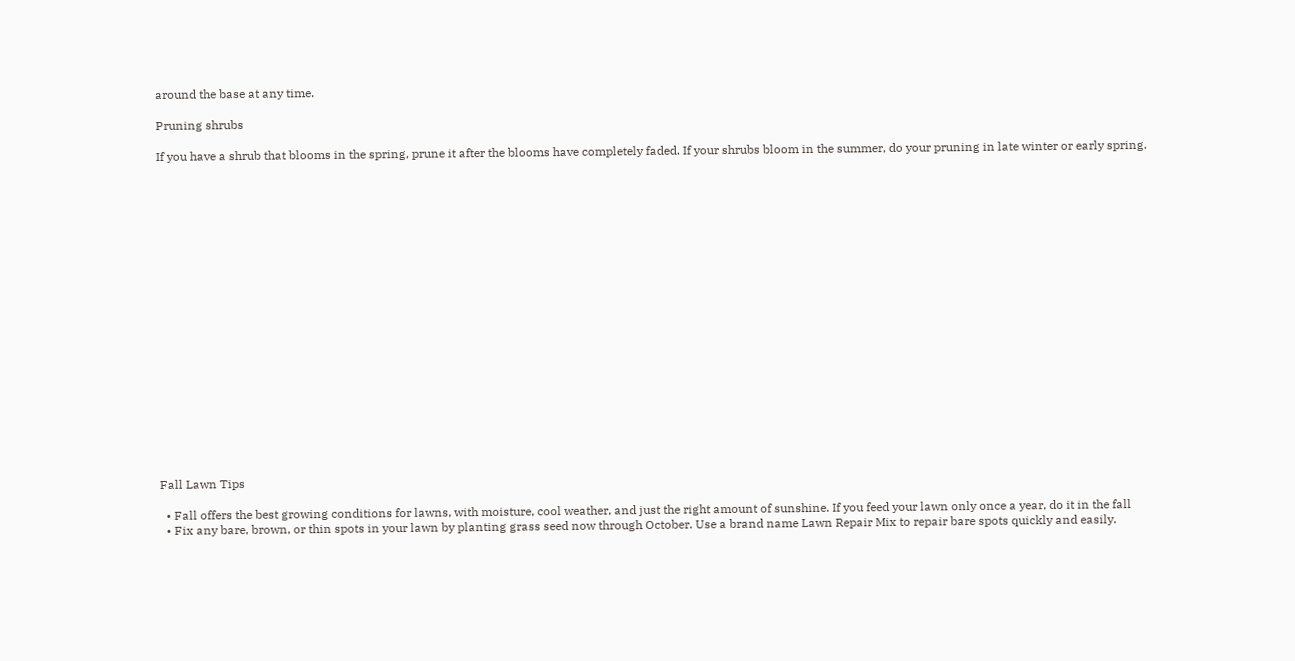around the base at any time.

Pruning shrubs

If you have a shrub that blooms in the spring, prune it after the blooms have completely faded. If your shrubs bloom in the summer, do your pruning in late winter or early spring.




















Fall Lawn Tips

  • Fall offers the best growing conditions for lawns, with moisture, cool weather, and just the right amount of sunshine. If you feed your lawn only once a year, do it in the fall
  • Fix any bare, brown, or thin spots in your lawn by planting grass seed now through October. Use a brand name Lawn Repair Mix to repair bare spots quickly and easily.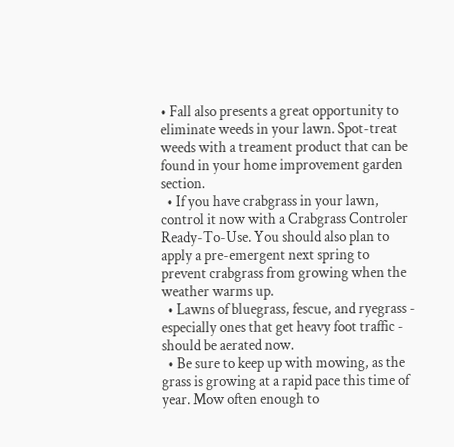• Fall also presents a great opportunity to eliminate weeds in your lawn. Spot-treat weeds with a treament product that can be found in your home improvement garden section.
  • If you have crabgrass in your lawn, control it now with a Crabgrass Controler Ready-To-Use. You should also plan to apply a pre-emergent next spring to prevent crabgrass from growing when the weather warms up.
  • Lawns of bluegrass, fescue, and ryegrass - especially ones that get heavy foot traffic - should be aerated now.
  • Be sure to keep up with mowing, as the grass is growing at a rapid pace this time of year. Mow often enough to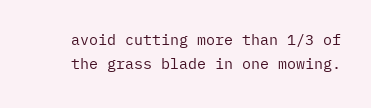avoid cutting more than 1/3 of the grass blade in one mowing.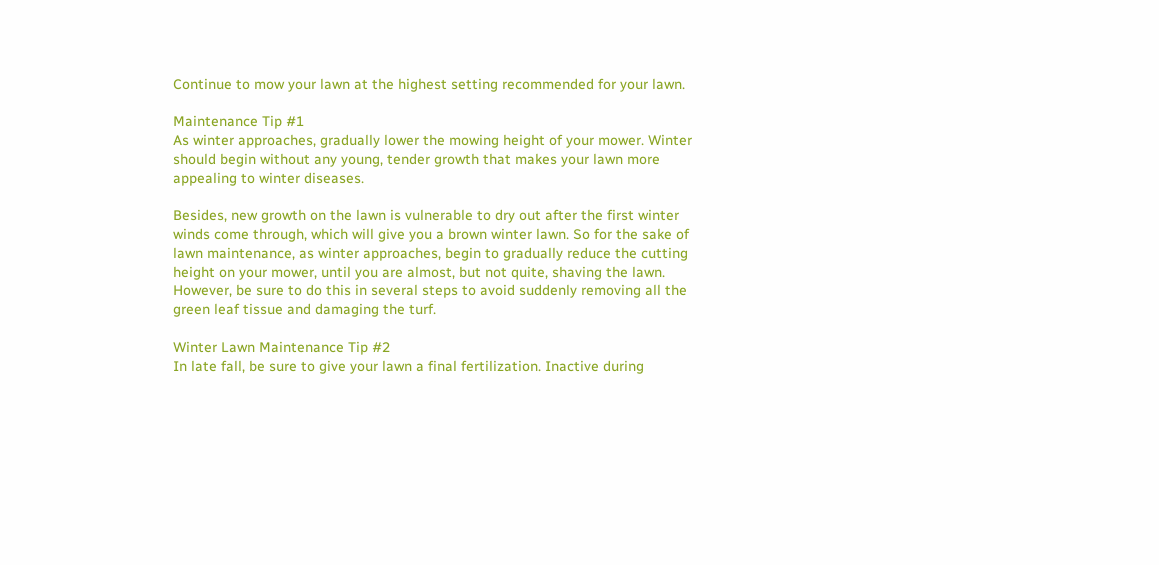Continue to mow your lawn at the highest setting recommended for your lawn.

Maintenance Tip #1
As winter approaches, gradually lower the mowing height of your mower. Winter should begin without any young, tender growth that makes your lawn more appealing to winter diseases.

Besides, new growth on the lawn is vulnerable to dry out after the first winter winds come through, which will give you a brown winter lawn. So for the sake of lawn maintenance, as winter approaches, begin to gradually reduce the cutting height on your mower, until you are almost, but not quite, shaving the lawn. However, be sure to do this in several steps to avoid suddenly removing all the green leaf tissue and damaging the turf.

Winter Lawn Maintenance Tip #2
In late fall, be sure to give your lawn a final fertilization. Inactive during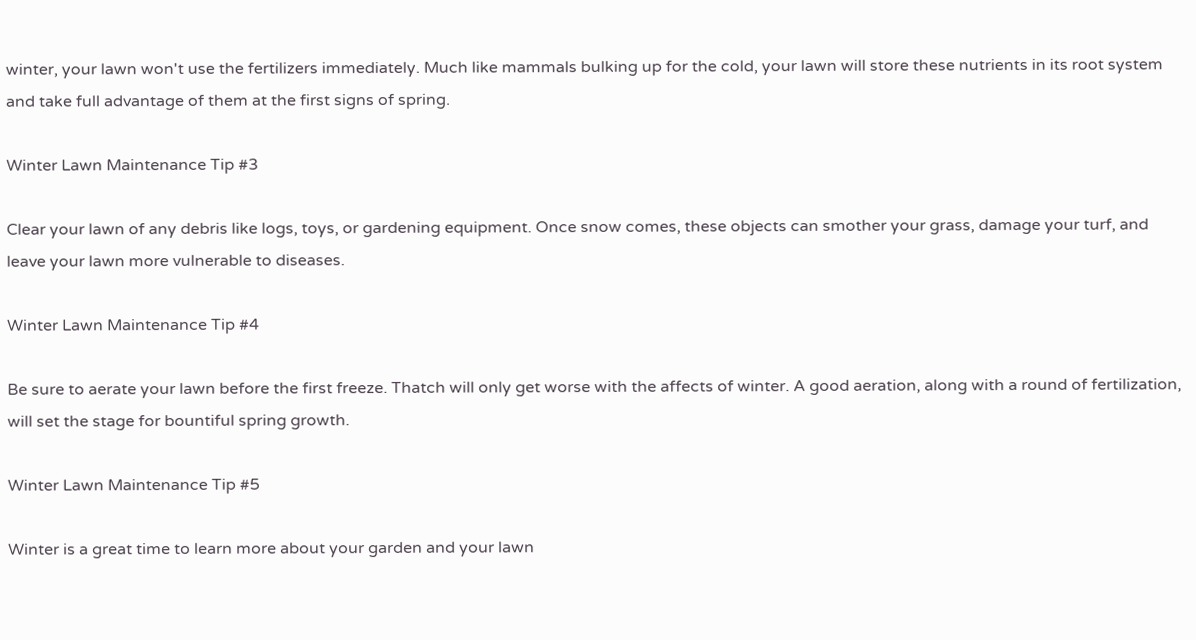winter, your lawn won't use the fertilizers immediately. Much like mammals bulking up for the cold, your lawn will store these nutrients in its root system and take full advantage of them at the first signs of spring.

Winter Lawn Maintenance Tip #3

Clear your lawn of any debris like logs, toys, or gardening equipment. Once snow comes, these objects can smother your grass, damage your turf, and leave your lawn more vulnerable to diseases.

Winter Lawn Maintenance Tip #4

Be sure to aerate your lawn before the first freeze. Thatch will only get worse with the affects of winter. A good aeration, along with a round of fertilization, will set the stage for bountiful spring growth.

Winter Lawn Maintenance Tip #5

Winter is a great time to learn more about your garden and your lawn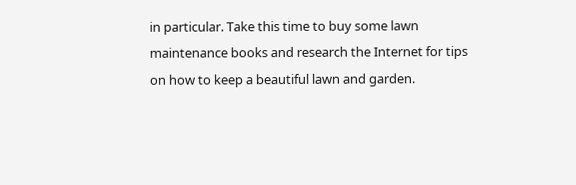in particular. Take this time to buy some lawn maintenance books and research the Internet for tips on how to keep a beautiful lawn and garden.